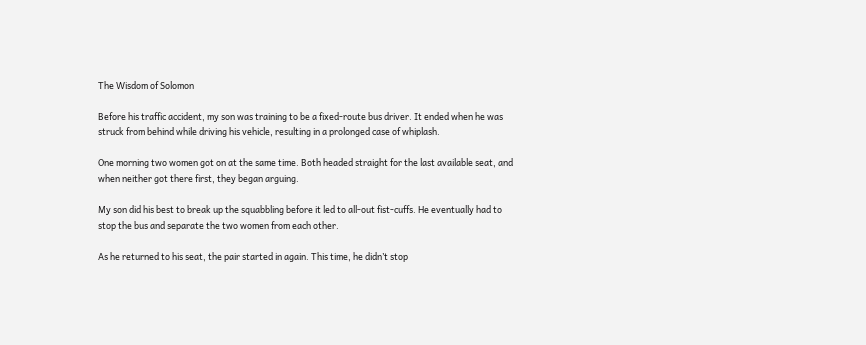The Wisdom of Solomon

Before his traffic accident, my son was training to be a fixed-route bus driver. It ended when he was struck from behind while driving his vehicle, resulting in a prolonged case of whiplash.

One morning two women got on at the same time. Both headed straight for the last available seat, and when neither got there first, they began arguing.

My son did his best to break up the squabbling before it led to all-out fist-cuffs. He eventually had to stop the bus and separate the two women from each other.

As he returned to his seat, the pair started in again. This time, he didn’t stop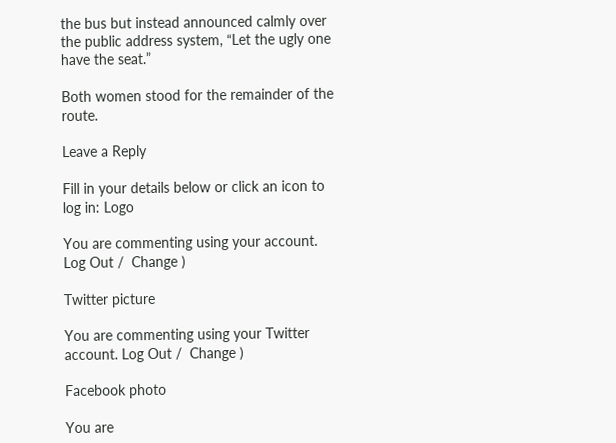the bus but instead announced calmly over the public address system, “Let the ugly one have the seat.”

Both women stood for the remainder of the route.

Leave a Reply

Fill in your details below or click an icon to log in: Logo

You are commenting using your account. Log Out /  Change )

Twitter picture

You are commenting using your Twitter account. Log Out /  Change )

Facebook photo

You are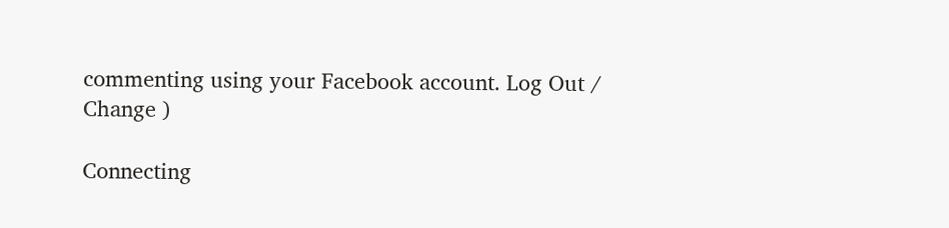commenting using your Facebook account. Log Out /  Change )

Connecting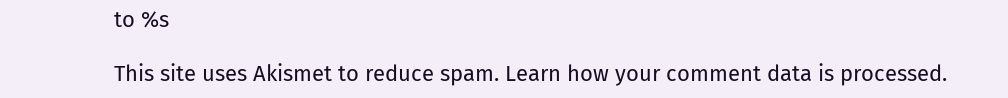to %s

This site uses Akismet to reduce spam. Learn how your comment data is processed.